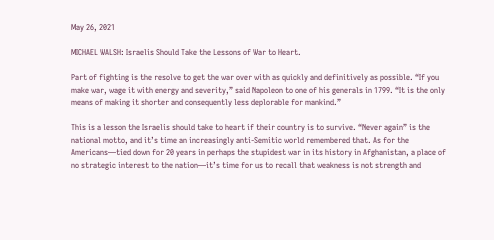May 26, 2021

MICHAEL WALSH: Israelis Should Take the Lessons of War to Heart.

Part of fighting is the resolve to get the war over with as quickly and definitively as possible. “If you make war, wage it with energy and severity,” said Napoleon to one of his generals in 1799. “It is the only means of making it shorter and consequently less deplorable for mankind.”

This is a lesson the Israelis should take to heart if their country is to survive. “Never again” is the national motto, and it’s time an increasingly anti-Semitic world remembered that. As for the Americans—tied down for 20 years in perhaps the stupidest war in its history in Afghanistan, a place of no strategic interest to the nation—it’s time for us to recall that weakness is not strength and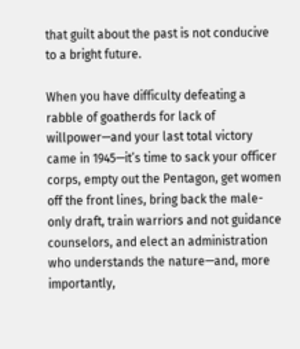that guilt about the past is not conducive to a bright future.

When you have difficulty defeating a rabble of goatherds for lack of willpower—and your last total victory came in 1945—it’s time to sack your officer corps, empty out the Pentagon, get women off the front lines, bring back the male-only draft, train warriors and not guidance counselors, and elect an administration who understands the nature—and, more importantly,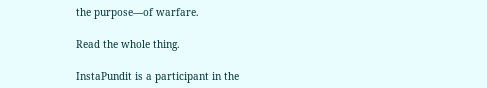the purpose—of warfare.

Read the whole thing.

InstaPundit is a participant in the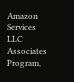Amazon Services LLC Associates Program,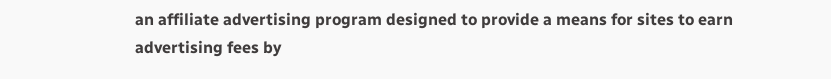an affiliate advertising program designed to provide a means for sites to earn advertising fees by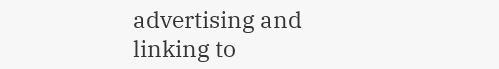advertising and linking to